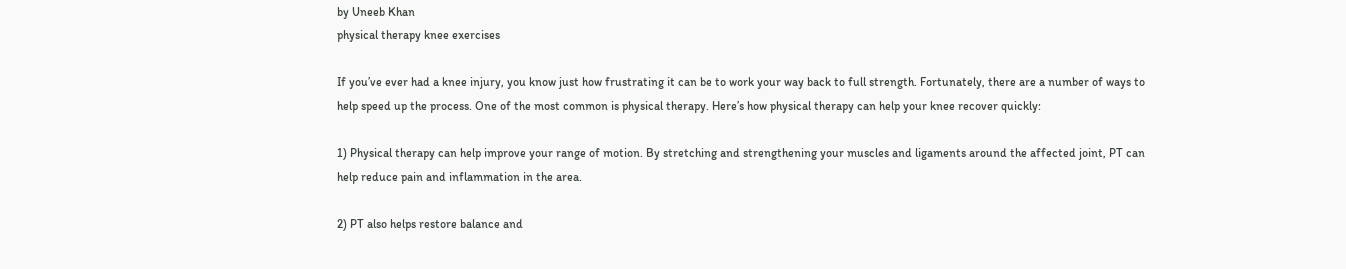by Uneeb Khan
physical therapy knee exercises

If you’ve ever had a knee injury, you know just how frustrating it can be to work your way back to full strength. Fortunately, there are a number of ways to help speed up the process. One of the most common is physical therapy. Here’s how physical therapy can help your knee recover quickly:

1) Physical therapy can help improve your range of motion. By stretching and strengthening your muscles and ligaments around the affected joint, PT can help reduce pain and inflammation in the area.

2) PT also helps restore balance and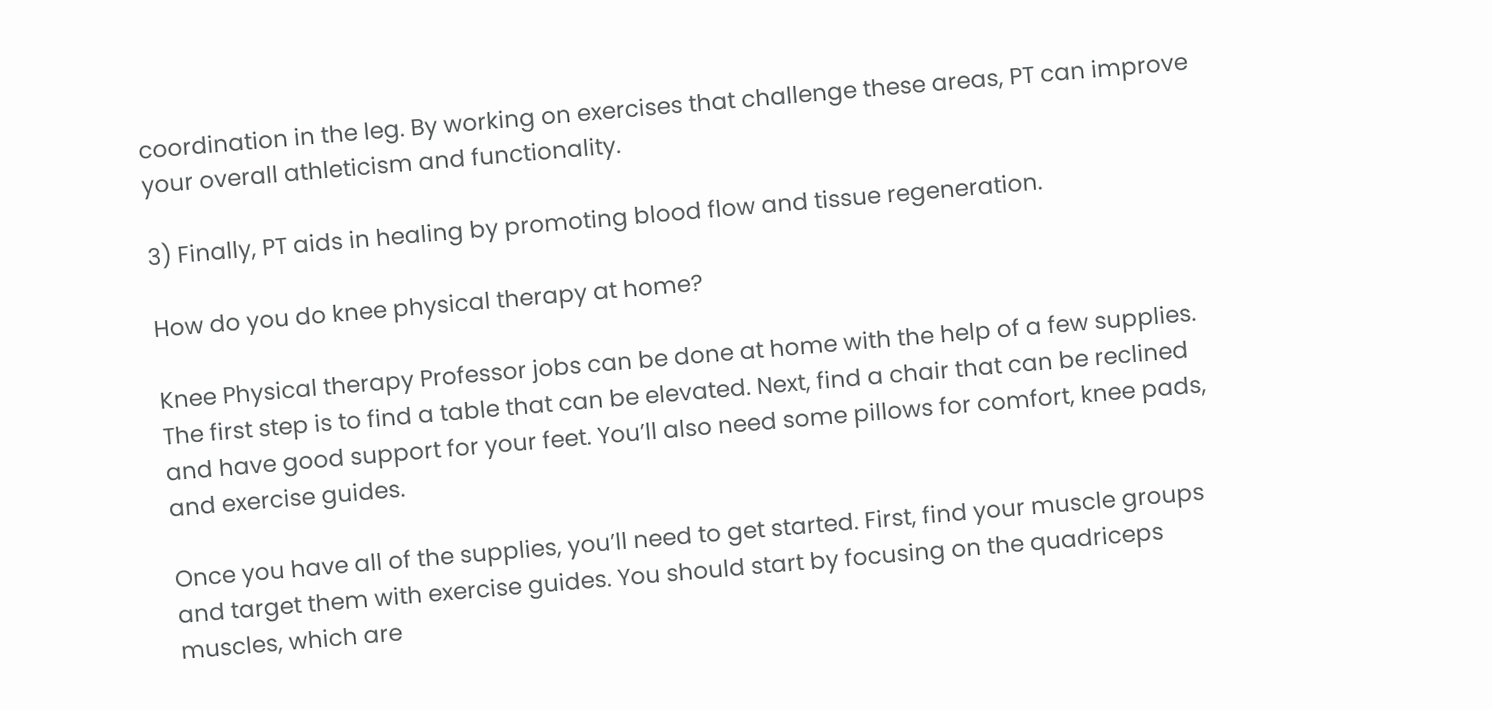coordination in the leg. By working on exercises that challenge these areas, PT can improve your overall athleticism and functionality.

3) Finally, PT aids in healing by promoting blood flow and tissue regeneration.

How do you do knee physical therapy at home?

Knee Physical therapy Professor jobs can be done at home with the help of a few supplies. The first step is to find a table that can be elevated. Next, find a chair that can be reclined and have good support for your feet. You’ll also need some pillows for comfort, knee pads, and exercise guides.

Once you have all of the supplies, you’ll need to get started. First, find your muscle groups and target them with exercise guides. You should start by focusing on the quadriceps muscles, which are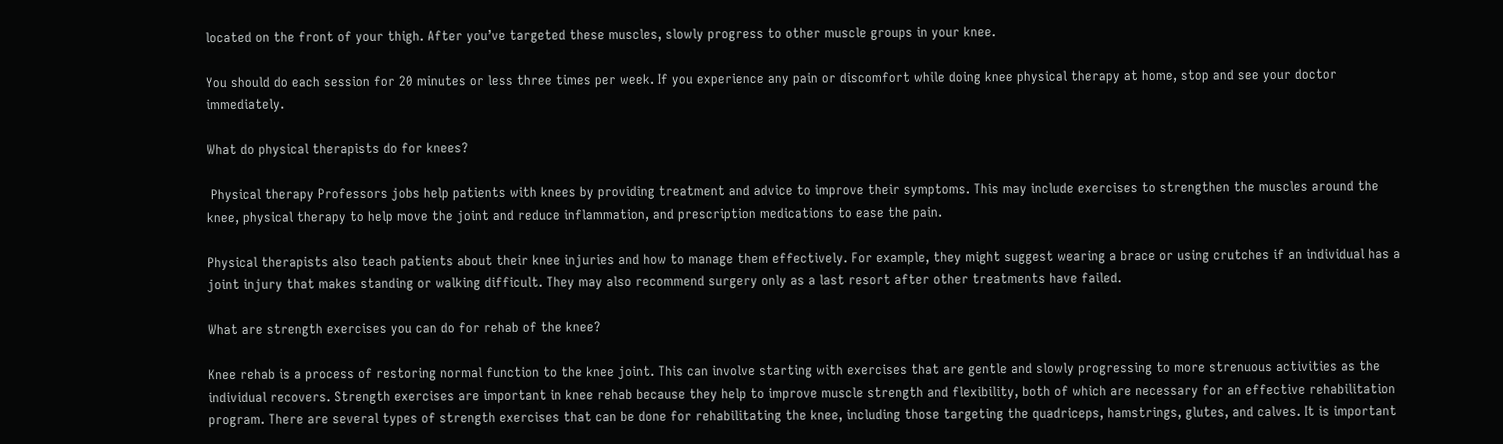located on the front of your thigh. After you’ve targeted these muscles, slowly progress to other muscle groups in your knee.

You should do each session for 20 minutes or less three times per week. If you experience any pain or discomfort while doing knee physical therapy at home, stop and see your doctor immediately.

What do physical therapists do for knees?

 Physical therapy Professors jobs help patients with knees by providing treatment and advice to improve their symptoms. This may include exercises to strengthen the muscles around the knee, physical therapy to help move the joint and reduce inflammation, and prescription medications to ease the pain.

Physical therapists also teach patients about their knee injuries and how to manage them effectively. For example, they might suggest wearing a brace or using crutches if an individual has a joint injury that makes standing or walking difficult. They may also recommend surgery only as a last resort after other treatments have failed.

What are strength exercises you can do for rehab of the knee?

Knee rehab is a process of restoring normal function to the knee joint. This can involve starting with exercises that are gentle and slowly progressing to more strenuous activities as the individual recovers. Strength exercises are important in knee rehab because they help to improve muscle strength and flexibility, both of which are necessary for an effective rehabilitation program. There are several types of strength exercises that can be done for rehabilitating the knee, including those targeting the quadriceps, hamstrings, glutes, and calves. It is important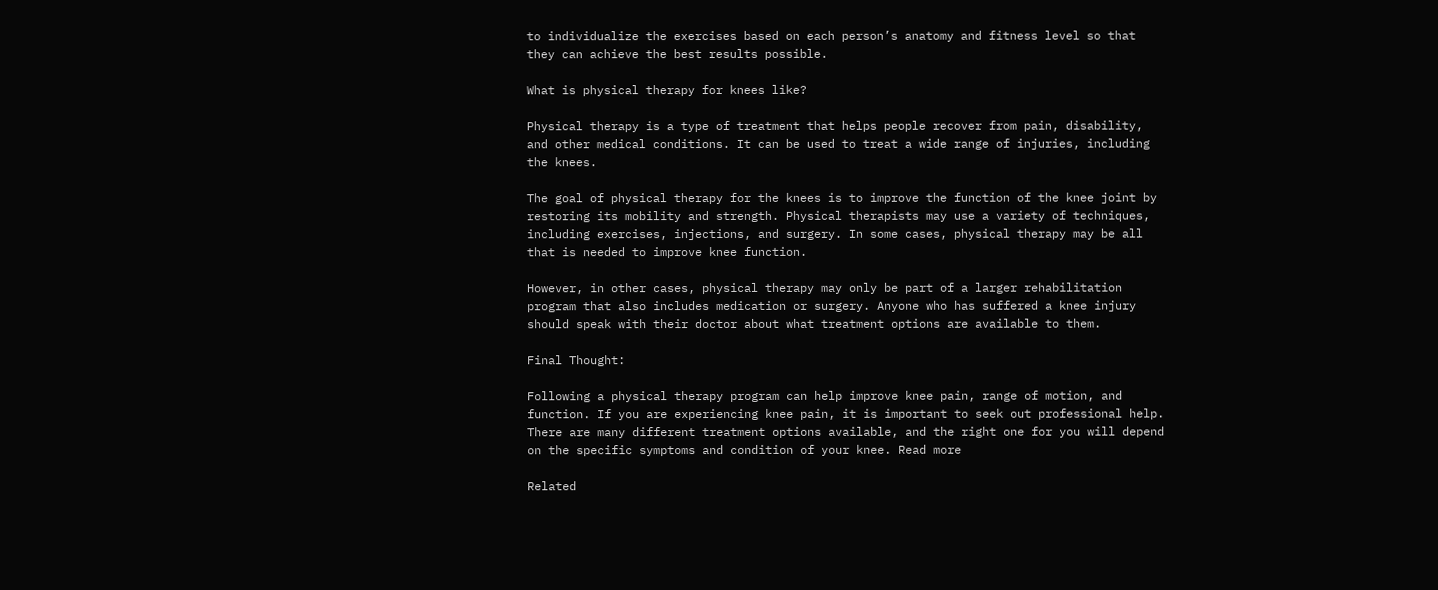to individualize the exercises based on each person’s anatomy and fitness level so that they can achieve the best results possible.

What is physical therapy for knees like?

Physical therapy is a type of treatment that helps people recover from pain, disability, and other medical conditions. It can be used to treat a wide range of injuries, including the knees.

The goal of physical therapy for the knees is to improve the function of the knee joint by restoring its mobility and strength. Physical therapists may use a variety of techniques, including exercises, injections, and surgery. In some cases, physical therapy may be all that is needed to improve knee function.

However, in other cases, physical therapy may only be part of a larger rehabilitation program that also includes medication or surgery. Anyone who has suffered a knee injury should speak with their doctor about what treatment options are available to them.

Final Thought:

Following a physical therapy program can help improve knee pain, range of motion, and function. If you are experiencing knee pain, it is important to seek out professional help. There are many different treatment options available, and the right one for you will depend on the specific symptoms and condition of your knee. Read more

Related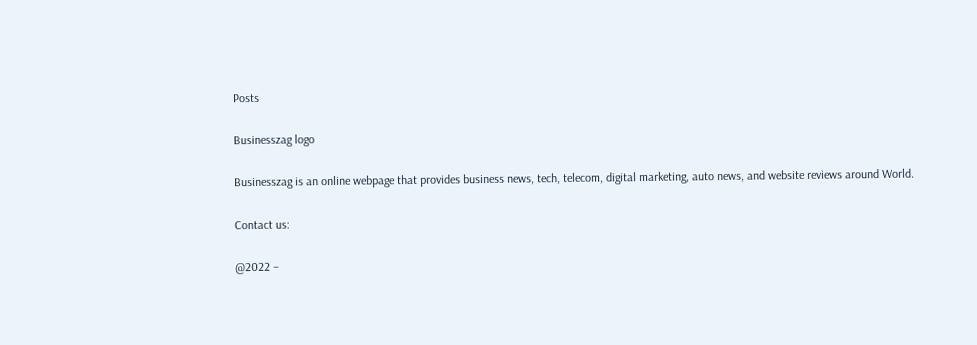Posts

Businesszag logo

Businesszag is an online webpage that provides business news, tech, telecom, digital marketing, auto news, and website reviews around World.

Contact us:

@2022 –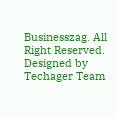Businesszag. All Right Reserved. Designed by Techager Team